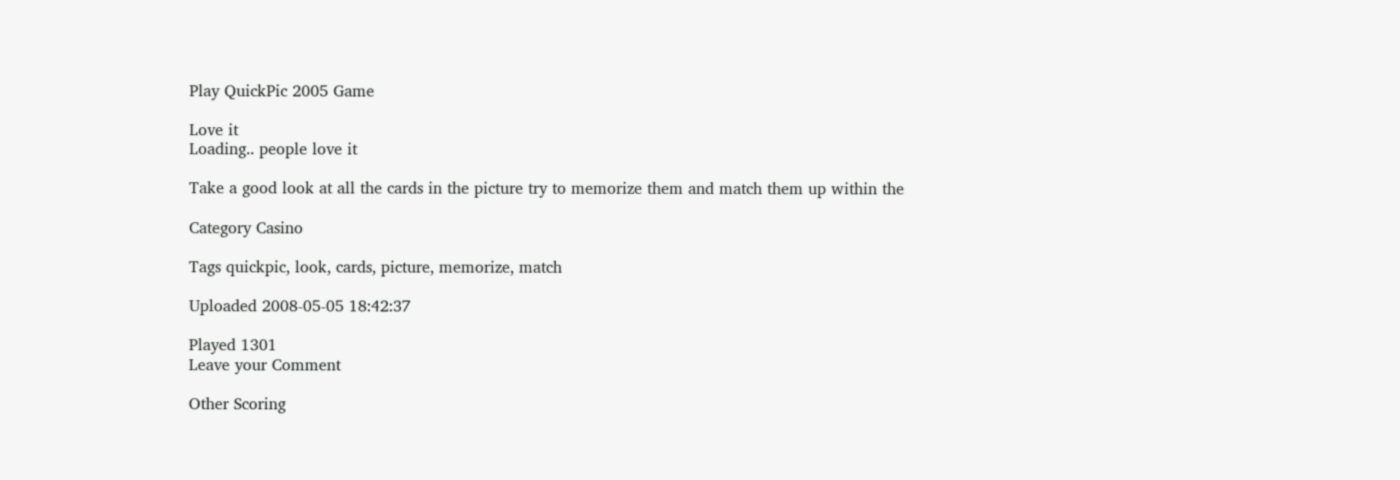Play QuickPic 2005 Game

Love it
Loading.. people love it

Take a good look at all the cards in the picture try to memorize them and match them up within the

Category Casino

Tags quickpic, look, cards, picture, memorize, match

Uploaded 2008-05-05 18:42:37

Played 1301
Leave your Comment

Other Scoring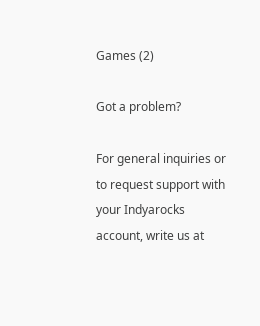Games (2)

Got a problem?

For general inquiries or to request support with your Indyarocks account, write us at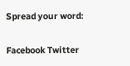Spread your word:

Facebook Twitter